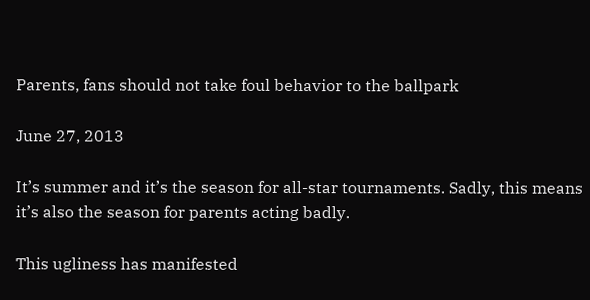Parents, fans should not take foul behavior to the ballpark

June 27, 2013

It’s summer and it’s the season for all-star tournaments. Sadly, this means it’s also the season for parents acting badly.

This ugliness has manifested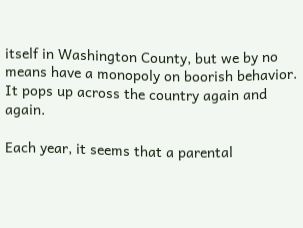itself in Washington County, but we by no means have a monopoly on boorish behavior. It pops up across the country again and again.

Each year, it seems that a parental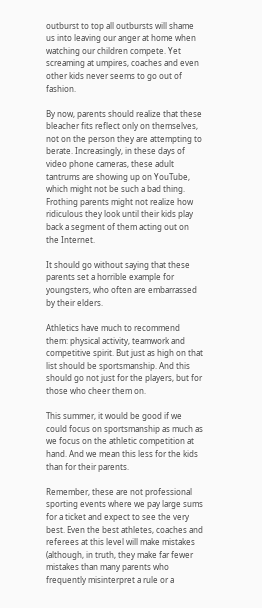outburst to top all outbursts will shame us into leaving our anger at home when watching our children compete. Yet screaming at umpires, coaches and even other kids never seems to go out of fashion.

By now, parents should realize that these bleacher fits reflect only on themselves, not on the person they are attempting to berate. Increasingly, in these days of video phone cameras, these adult tantrums are showing up on YouTube, which might not be such a bad thing. Frothing parents might not realize how ridiculous they look until their kids play back a segment of them acting out on the Internet.

It should go without saying that these parents set a horrible example for youngsters, who often are embarrassed by their elders.

Athletics have much to recommend them: physical activity, teamwork and competitive spirit. But just as high on that list should be sportsmanship. And this should go not just for the players, but for those who cheer them on.

This summer, it would be good if we could focus on sportsmanship as much as we focus on the athletic competition at hand. And we mean this less for the kids than for their parents.

Remember, these are not professional sporting events where we pay large sums for a ticket and expect to see the very best. Even the best athletes, coaches and referees at this level will make mistakes (although, in truth, they make far fewer mistakes than many parents who frequently misinterpret a rule or a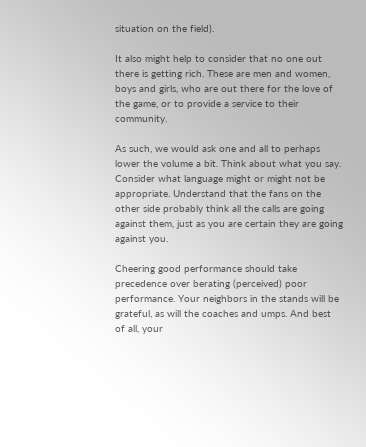situation on the field).

It also might help to consider that no one out there is getting rich. These are men and women, boys and girls, who are out there for the love of the game, or to provide a service to their community.

As such, we would ask one and all to perhaps lower the volume a bit. Think about what you say. Consider what language might or might not be appropriate. Understand that the fans on the other side probably think all the calls are going against them, just as you are certain they are going against you.

Cheering good performance should take precedence over berating (perceived) poor performance. Your neighbors in the stands will be grateful, as will the coaches and umps. And best of all, your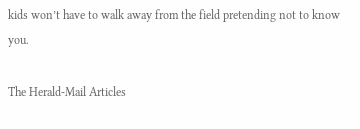kids won’t have to walk away from the field pretending not to know you.

The Herald-Mail Articles